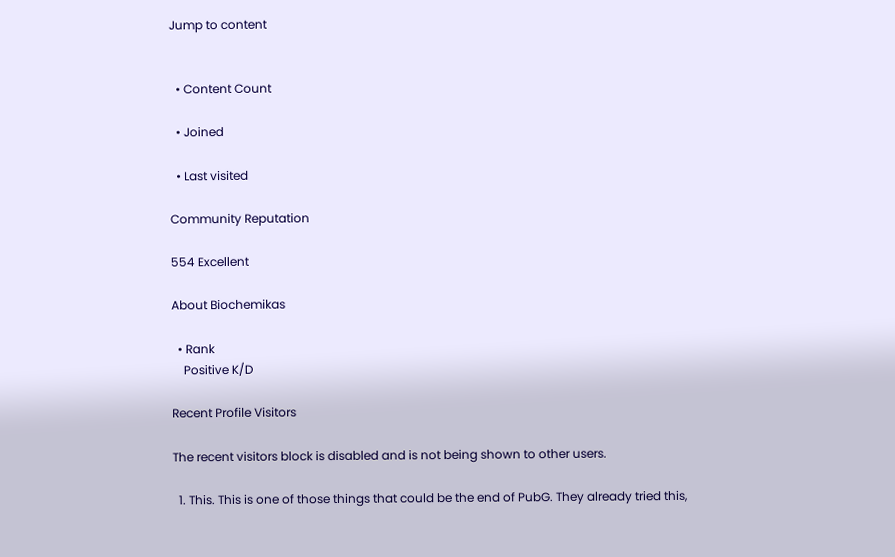Jump to content


  • Content Count

  • Joined

  • Last visited

Community Reputation

554 Excellent

About Biochemikas

  • Rank
    Positive K/D

Recent Profile Visitors

The recent visitors block is disabled and is not being shown to other users.

  1. This. This is one of those things that could be the end of PubG. They already tried this,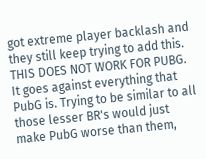got extreme player backlash and they still keep trying to add this. THIS DOES NOT WORK FOR PUBG. It goes against everything that PubG is. Trying to be similar to all those lesser BR's would just make PubG worse than them,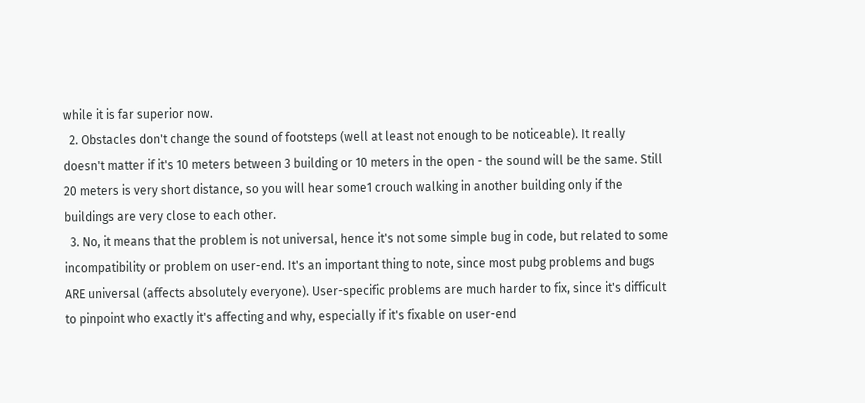while it is far superior now.
  2. Obstacles don't change the sound of footsteps (well at least not enough to be noticeable). It really doesn't matter if it's 10 meters between 3 building or 10 meters in the open - the sound will be the same. Still 20 meters is very short distance, so you will hear some1 crouch walking in another building only if the buildings are very close to each other.
  3. No, it means that the problem is not universal, hence it's not some simple bug in code, but related to some incompatibility or problem on user-end. It's an important thing to note, since most pubg problems and bugs ARE universal (affects absolutely everyone). User-specific problems are much harder to fix, since it's difficult to pinpoint who exactly it's affecting and why, especially if it's fixable on user-end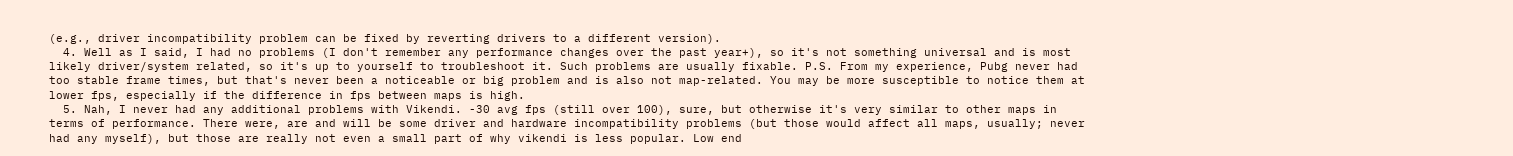(e.g., driver incompatibility problem can be fixed by reverting drivers to a different version).
  4. Well as I said, I had no problems (I don't remember any performance changes over the past year+), so it's not something universal and is most likely driver/system related, so it's up to yourself to troubleshoot it. Such problems are usually fixable. P.S. From my experience, Pubg never had too stable frame times, but that's never been a noticeable or big problem and is also not map-related. You may be more susceptible to notice them at lower fps, especially if the difference in fps between maps is high.
  5. Nah, I never had any additional problems with Vikendi. -30 avg fps (still over 100), sure, but otherwise it's very similar to other maps in terms of performance. There were, are and will be some driver and hardware incompatibility problems (but those would affect all maps, usually; never had any myself), but those are really not even a small part of why vikendi is less popular. Low end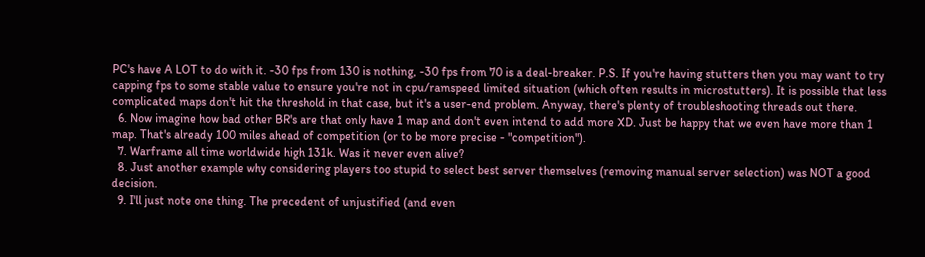PC's have A LOT to do with it. -30 fps from 130 is nothing, -30 fps from 70 is a deal-breaker. P.S. If you're having stutters then you may want to try capping fps to some stable value to ensure you're not in cpu/ramspeed limited situation (which often results in microstutters). It is possible that less complicated maps don't hit the threshold in that case, but it's a user-end problem. Anyway, there's plenty of troubleshooting threads out there.
  6. Now imagine how bad other BR's are that only have 1 map and don't even intend to add more XD. Just be happy that we even have more than 1 map. That's already 100 miles ahead of competition (or to be more precise - "competition").
  7. Warframe all time worldwide high 131k. Was it never even alive?
  8. Just another example why considering players too stupid to select best server themselves (removing manual server selection) was NOT a good decision.
  9. I'll just note one thing. The precedent of unjustified (and even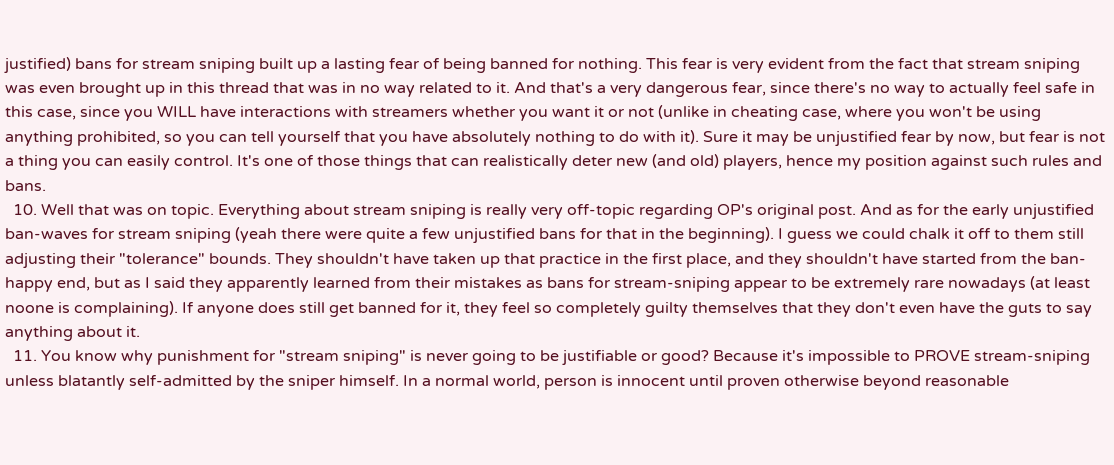justified) bans for stream sniping built up a lasting fear of being banned for nothing. This fear is very evident from the fact that stream sniping was even brought up in this thread that was in no way related to it. And that's a very dangerous fear, since there's no way to actually feel safe in this case, since you WILL have interactions with streamers whether you want it or not (unlike in cheating case, where you won't be using anything prohibited, so you can tell yourself that you have absolutely nothing to do with it). Sure it may be unjustified fear by now, but fear is not a thing you can easily control. It's one of those things that can realistically deter new (and old) players, hence my position against such rules and bans.
  10. Well that was on topic. Everything about stream sniping is really very off-topic regarding OP's original post. And as for the early unjustified ban-waves for stream sniping (yeah there were quite a few unjustified bans for that in the beginning). I guess we could chalk it off to them still adjusting their "tolerance" bounds. They shouldn't have taken up that practice in the first place, and they shouldn't have started from the ban-happy end, but as I said they apparently learned from their mistakes as bans for stream-sniping appear to be extremely rare nowadays (at least noone is complaining). If anyone does still get banned for it, they feel so completely guilty themselves that they don't even have the guts to say anything about it.
  11. You know why punishment for "stream sniping" is never going to be justifiable or good? Because it's impossible to PROVE stream-sniping unless blatantly self-admitted by the sniper himself. In a normal world, person is innocent until proven otherwise beyond reasonable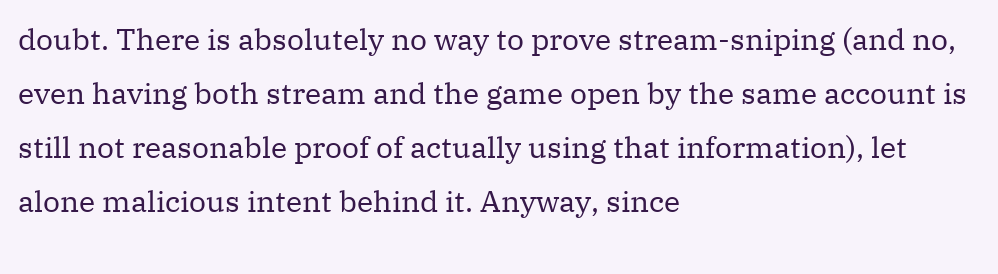doubt. There is absolutely no way to prove stream-sniping (and no, even having both stream and the game open by the same account is still not reasonable proof of actually using that information), let alone malicious intent behind it. Anyway, since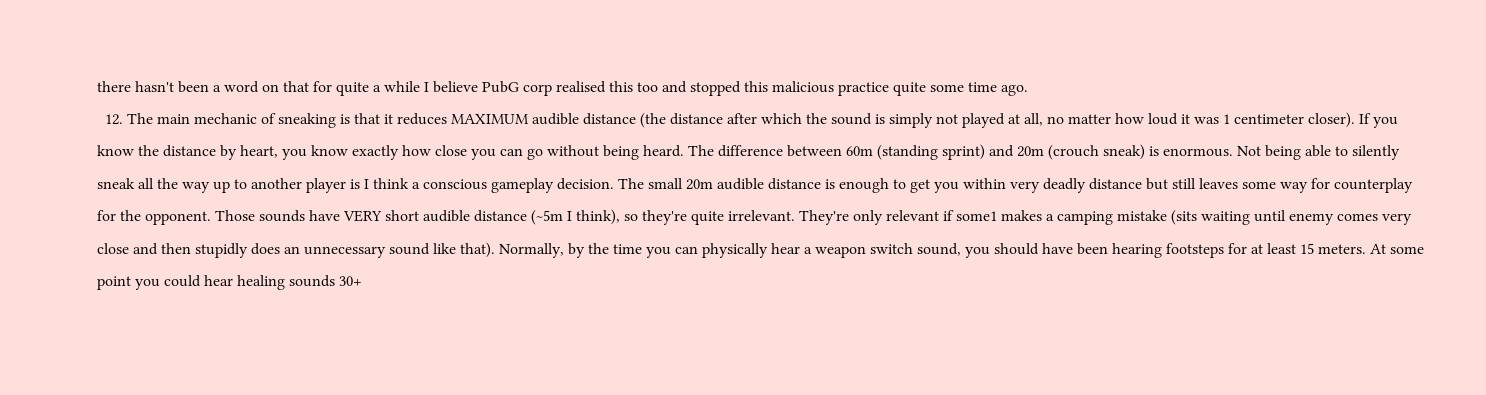there hasn't been a word on that for quite a while I believe PubG corp realised this too and stopped this malicious practice quite some time ago.
  12. The main mechanic of sneaking is that it reduces MAXIMUM audible distance (the distance after which the sound is simply not played at all, no matter how loud it was 1 centimeter closer). If you know the distance by heart, you know exactly how close you can go without being heard. The difference between 60m (standing sprint) and 20m (crouch sneak) is enormous. Not being able to silently sneak all the way up to another player is I think a conscious gameplay decision. The small 20m audible distance is enough to get you within very deadly distance but still leaves some way for counterplay for the opponent. Those sounds have VERY short audible distance (~5m I think), so they're quite irrelevant. They're only relevant if some1 makes a camping mistake (sits waiting until enemy comes very close and then stupidly does an unnecessary sound like that). Normally, by the time you can physically hear a weapon switch sound, you should have been hearing footsteps for at least 15 meters. At some point you could hear healing sounds 30+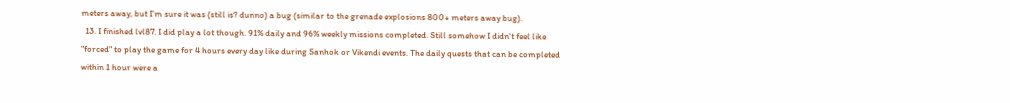meters away, but I'm sure it was (still is? dunno) a bug (similar to the grenade explosions 800+ meters away bug).
  13. I finished lvl87. I did play a lot though. 91% daily and 96% weekly missions completed. Still somehow I didn't feel like "forced" to play the game for 4 hours every day like during Sanhok or Vikendi events. The daily quests that can be completed within 1 hour were a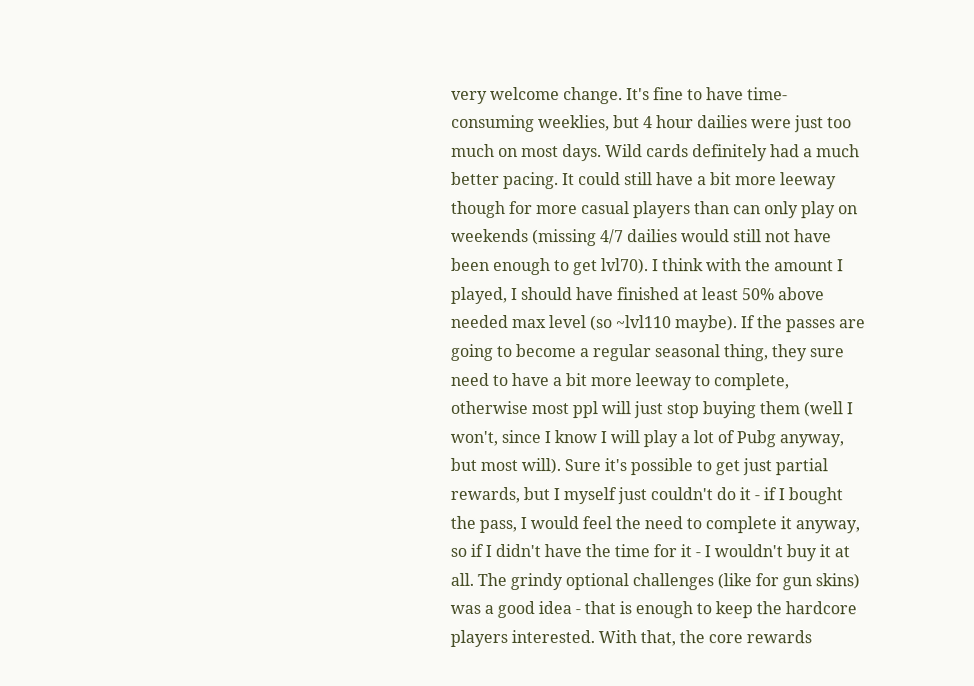very welcome change. It's fine to have time-consuming weeklies, but 4 hour dailies were just too much on most days. Wild cards definitely had a much better pacing. It could still have a bit more leeway though for more casual players than can only play on weekends (missing 4/7 dailies would still not have been enough to get lvl70). I think with the amount I played, I should have finished at least 50% above needed max level (so ~lvl110 maybe). If the passes are going to become a regular seasonal thing, they sure need to have a bit more leeway to complete, otherwise most ppl will just stop buying them (well I won't, since I know I will play a lot of Pubg anyway, but most will). Sure it's possible to get just partial rewards, but I myself just couldn't do it - if I bought the pass, I would feel the need to complete it anyway, so if I didn't have the time for it - I wouldn't buy it at all. The grindy optional challenges (like for gun skins) was a good idea - that is enough to keep the hardcore players interested. With that, the core rewards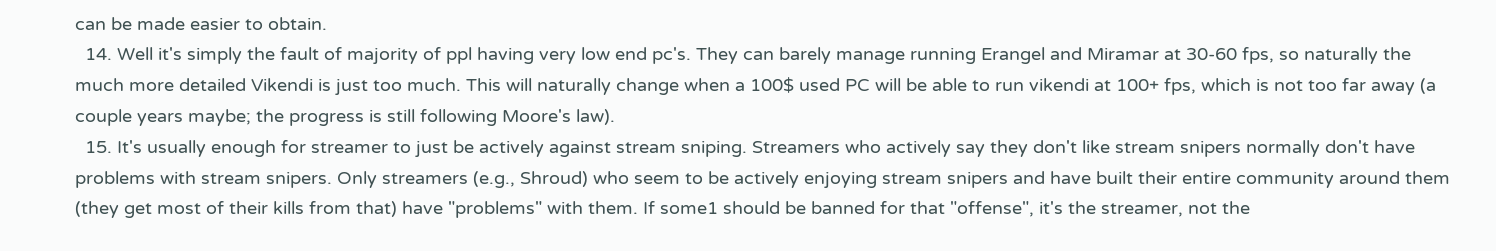can be made easier to obtain.
  14. Well it's simply the fault of majority of ppl having very low end pc's. They can barely manage running Erangel and Miramar at 30-60 fps, so naturally the much more detailed Vikendi is just too much. This will naturally change when a 100$ used PC will be able to run vikendi at 100+ fps, which is not too far away (a couple years maybe; the progress is still following Moore's law).
  15. It's usually enough for streamer to just be actively against stream sniping. Streamers who actively say they don't like stream snipers normally don't have problems with stream snipers. Only streamers (e.g., Shroud) who seem to be actively enjoying stream snipers and have built their entire community around them (they get most of their kills from that) have "problems" with them. If some1 should be banned for that "offense", it's the streamer, not the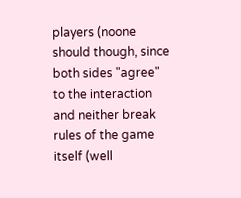players (noone should though, since both sides "agree" to the interaction and neither break rules of the game itself (well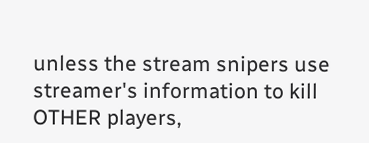unless the stream snipers use streamer's information to kill OTHER players,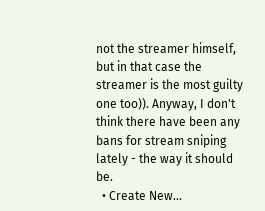not the streamer himself, but in that case the streamer is the most guilty one too)). Anyway, I don't think there have been any bans for stream sniping lately - the way it should be.
  • Create New...